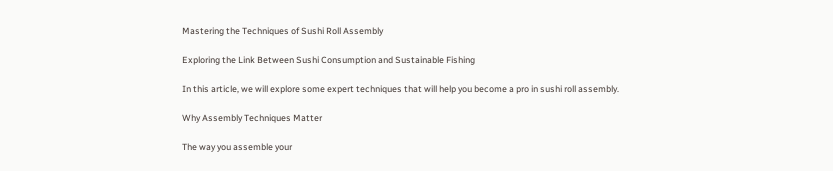Mastering the Techniques of Sushi Roll Assembly

Exploring the Link Between Sushi Consumption and Sustainable Fishing

In this article, we will explore some expert techniques that will help you become a pro in sushi roll assembly.

Why Assembly Techniques Matter

The way you assemble your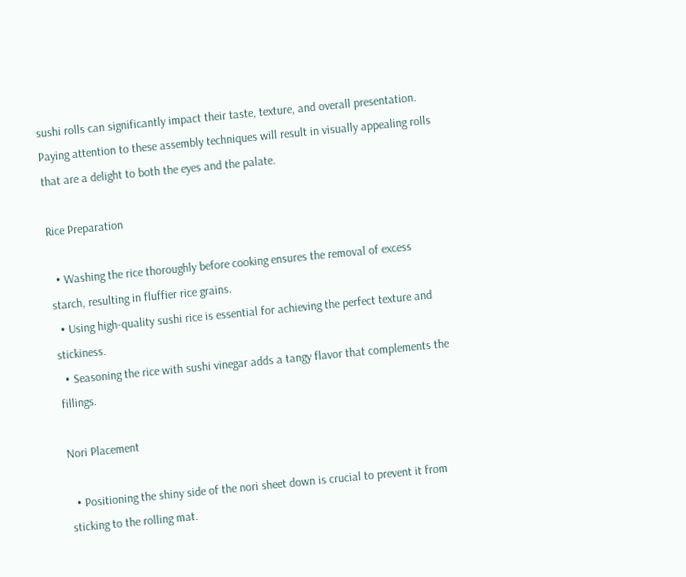sushi rolls can significantly impact their taste, texture, and overall presentation. Paying attention to these assembly techniques will result in visually appealing rolls that are a delight to both the eyes and the palate.

Rice Preparation

  • Washing the rice thoroughly before cooking ensures the removal of excess starch, resulting in fluffier rice grains.
  • Using high-quality sushi rice is essential for achieving the perfect texture and stickiness.
  • Seasoning the rice with sushi vinegar adds a tangy flavor that complements the fillings.

Nori Placement

  • Positioning the shiny side of the nori sheet down is crucial to prevent it from sticking to the rolling mat.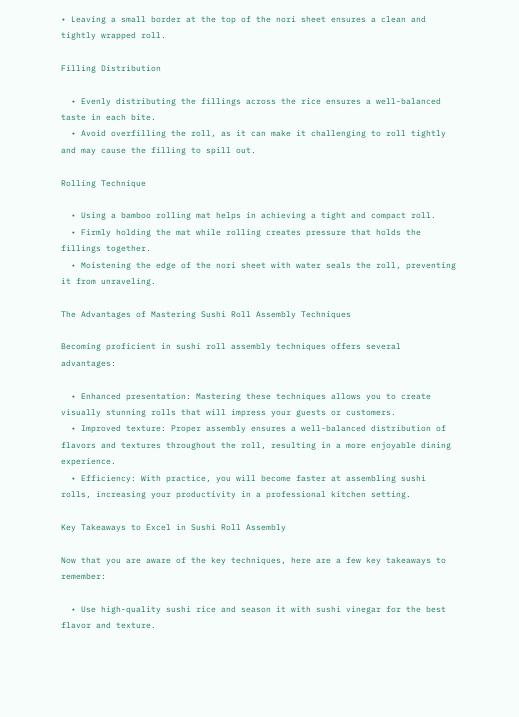• Leaving a small border at the top of the nori sheet ensures a clean and tightly wrapped roll.

Filling Distribution

  • Evenly distributing the fillings across the rice ensures a well-balanced taste in each bite.
  • Avoid overfilling the roll, as it can make it challenging to roll tightly and may cause the filling to spill out.

Rolling Technique

  • Using a bamboo rolling mat helps in achieving a tight and compact roll.
  • Firmly holding the mat while rolling creates pressure that holds the fillings together.
  • Moistening the edge of the nori sheet with water seals the roll, preventing it from unraveling.

The Advantages of Mastering Sushi Roll Assembly Techniques

Becoming proficient in sushi roll assembly techniques offers several advantages:

  • Enhanced presentation: Mastering these techniques allows you to create visually stunning rolls that will impress your guests or customers.
  • Improved texture: Proper assembly ensures a well-balanced distribution of flavors and textures throughout the roll, resulting in a more enjoyable dining experience.
  • Efficiency: With practice, you will become faster at assembling sushi rolls, increasing your productivity in a professional kitchen setting.

Key Takeaways to Excel in Sushi Roll Assembly

Now that you are aware of the key techniques, here are a few key takeaways to remember:

  • Use high-quality sushi rice and season it with sushi vinegar for the best flavor and texture.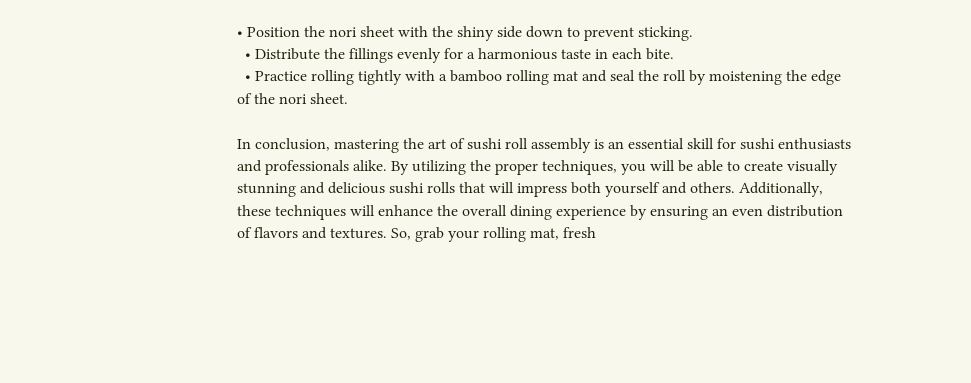• Position the nori sheet with the shiny side down to prevent sticking.
  • Distribute the fillings evenly for a harmonious taste in each bite.
  • Practice rolling tightly with a bamboo rolling mat and seal the roll by moistening the edge of the nori sheet.

In conclusion, mastering the art of sushi roll assembly is an essential skill for sushi enthusiasts and professionals alike. By utilizing the proper techniques, you will be able to create visually stunning and delicious sushi rolls that will impress both yourself and others. Additionally, these techniques will enhance the overall dining experience by ensuring an even distribution of flavors and textures. So, grab your rolling mat, fresh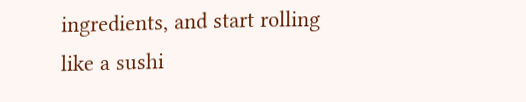ingredients, and start rolling like a sushi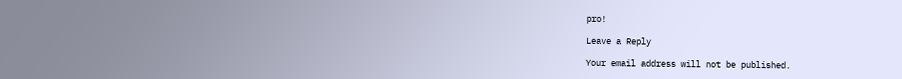pro!

Leave a Reply

Your email address will not be published.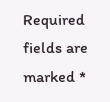Required fields are marked *